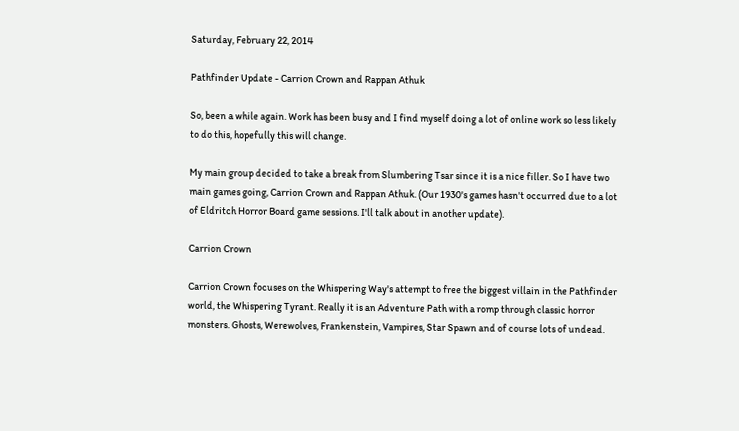Saturday, February 22, 2014

Pathfinder Update - Carrion Crown and Rappan Athuk

So, been a while again. Work has been busy and I find myself doing a lot of online work so less likely to do this, hopefully this will change.

My main group decided to take a break from Slumbering Tsar since it is a nice filler. So I have two main games going, Carrion Crown and Rappan Athuk. (Our 1930's games hasn't occurred due to a lot of Eldritch Horror Board game sessions. I'll talk about in another update).

Carrion Crown

Carrion Crown focuses on the Whispering Way's attempt to free the biggest villain in the Pathfinder world, the Whispering Tyrant. Really it is an Adventure Path with a romp through classic horror monsters. Ghosts, Werewolves, Frankenstein, Vampires, Star Spawn and of course lots of undead.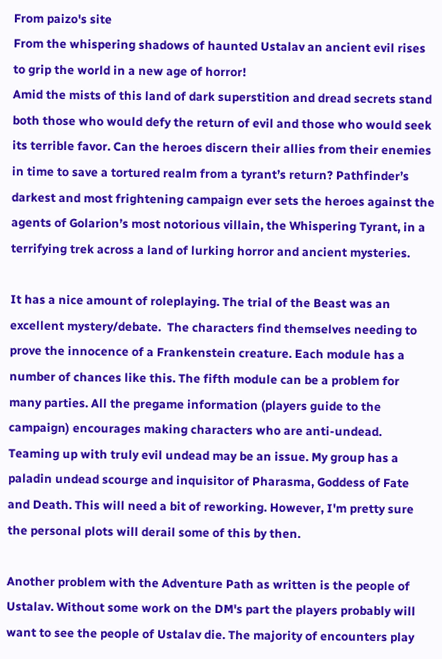From paizo's site
From the whispering shadows of haunted Ustalav an ancient evil rises to grip the world in a new age of horror!
Amid the mists of this land of dark superstition and dread secrets stand both those who would defy the return of evil and those who would seek its terrible favor. Can the heroes discern their allies from their enemies in time to save a tortured realm from a tyrant’s return? Pathfinder’s darkest and most frightening campaign ever sets the heroes against the agents of Golarion’s most notorious villain, the Whispering Tyrant, in a terrifying trek across a land of lurking horror and ancient mysteries.

It has a nice amount of roleplaying. The trial of the Beast was an excellent mystery/debate.  The characters find themselves needing to prove the innocence of a Frankenstein creature. Each module has a number of chances like this. The fifth module can be a problem for many parties. All the pregame information (players guide to the campaign) encourages making characters who are anti-undead. Teaming up with truly evil undead may be an issue. My group has a paladin undead scourge and inquisitor of Pharasma, Goddess of Fate and Death. This will need a bit of reworking. However, I'm pretty sure the personal plots will derail some of this by then.

Another problem with the Adventure Path as written is the people of Ustalav. Without some work on the DM's part the players probably will want to see the people of Ustalav die. The majority of encounters play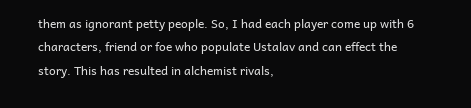them as ignorant petty people. So, I had each player come up with 6 characters, friend or foe who populate Ustalav and can effect the story. This has resulted in alchemist rivals,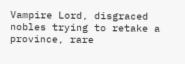Vampire Lord, disgraced nobles trying to retake a province, rare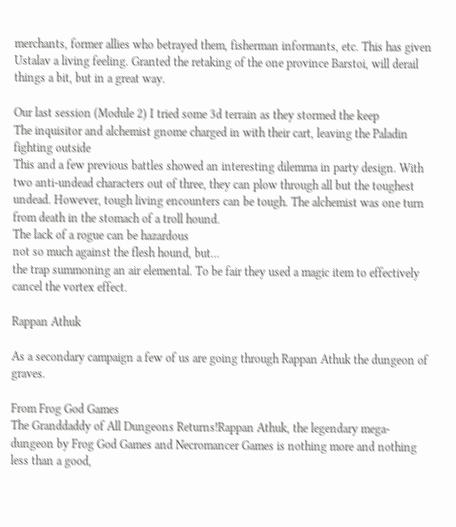merchants, former allies who betrayed them, fisherman informants, etc. This has given Ustalav a living feeling. Granted the retaking of the one province Barstoi, will derail things a bit, but in a great way.

Our last session (Module 2) I tried some 3d terrain as they stormed the keep
The inquisitor and alchemist gnome charged in with their cart, leaving the Paladin fighting outside
This and a few previous battles showed an interesting dilemma in party design. With two anti-undead characters out of three, they can plow through all but the toughest undead. However, tough living encounters can be tough. The alchemist was one turn from death in the stomach of a troll hound.
The lack of a rogue can be hazardous
not so much against the flesh hound, but...
the trap summoning an air elemental. To be fair they used a magic item to effectively cancel the vortex effect.

Rappan Athuk

As a secondary campaign a few of us are going through Rappan Athuk the dungeon of graves.

From Frog God Games
The Granddaddy of All Dungeons Returns!Rappan Athuk, the legendary mega-dungeon by Frog God Games and Necromancer Games is nothing more and nothing less than a good,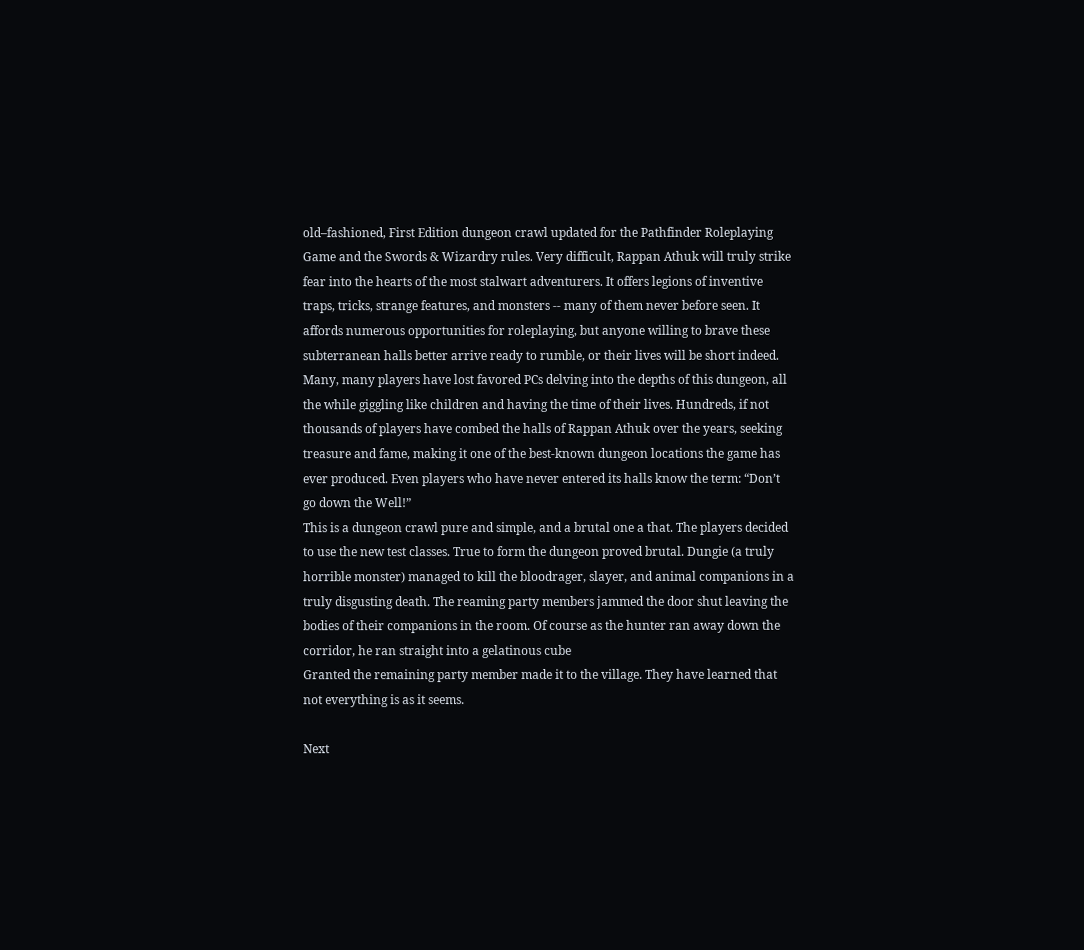old–fashioned, First Edition dungeon crawl updated for the Pathfinder Roleplaying Game and the Swords & Wizardry rules. Very difficult, Rappan Athuk will truly strike fear into the hearts of the most stalwart adventurers. It offers legions of inventive traps, tricks, strange features, and monsters -- many of them never before seen. It affords numerous opportunities for roleplaying, but anyone willing to brave these subterranean halls better arrive ready to rumble, or their lives will be short indeed.
Many, many players have lost favored PCs delving into the depths of this dungeon, all the while giggling like children and having the time of their lives. Hundreds, if not thousands of players have combed the halls of Rappan Athuk over the years, seeking treasure and fame, making it one of the best-known dungeon locations the game has ever produced. Even players who have never entered its halls know the term: “Don’t go down the Well!”
This is a dungeon crawl pure and simple, and a brutal one a that. The players decided to use the new test classes. True to form the dungeon proved brutal. Dungie (a truly horrible monster) managed to kill the bloodrager, slayer, and animal companions in a truly disgusting death. The reaming party members jammed the door shut leaving the bodies of their companions in the room. Of course as the hunter ran away down the corridor, he ran straight into a gelatinous cube
Granted the remaining party member made it to the village. They have learned that not everything is as it seems.

Next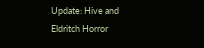Update: Hive and Eldritch Horror